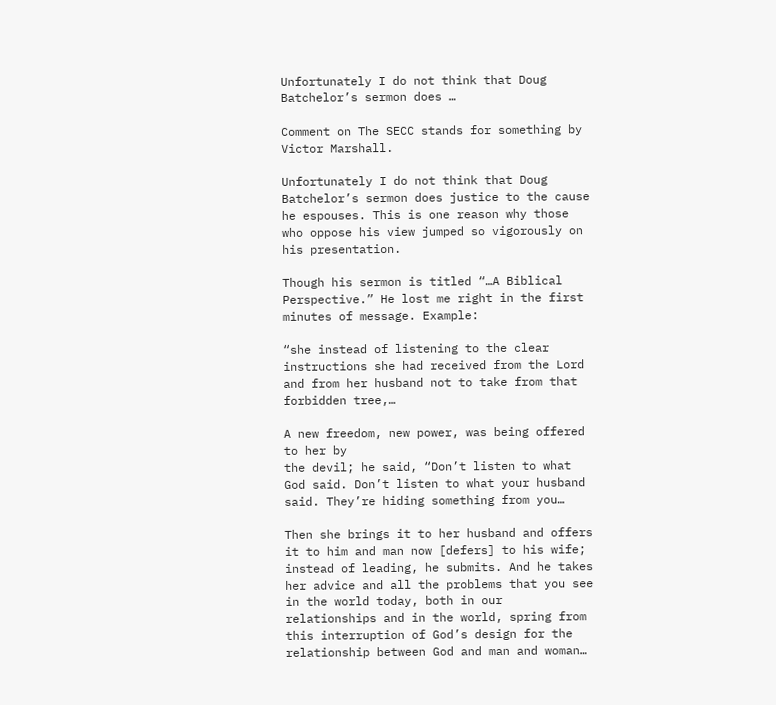Unfortunately I do not think that Doug Batchelor’s sermon does …

Comment on The SECC stands for something by Victor Marshall.

Unfortunately I do not think that Doug Batchelor’s sermon does justice to the cause he espouses. This is one reason why those who oppose his view jumped so vigorously on his presentation.

Though his sermon is titled “…A Biblical Perspective.” He lost me right in the first minutes of message. Example:

“she instead of listening to the clear instructions she had received from the Lord and from her husband not to take from that forbidden tree,…

A new freedom, new power, was being offered to her by
the devil; he said, “Don’t listen to what God said. Don’t listen to what your husband said. They’re hiding something from you…

Then she brings it to her husband and offers it to him and man now [defers] to his wife; instead of leading, he submits. And he takes her advice and all the problems that you see in the world today, both in our relationships and in the world, spring from this interruption of God’s design for the relationship between God and man and woman…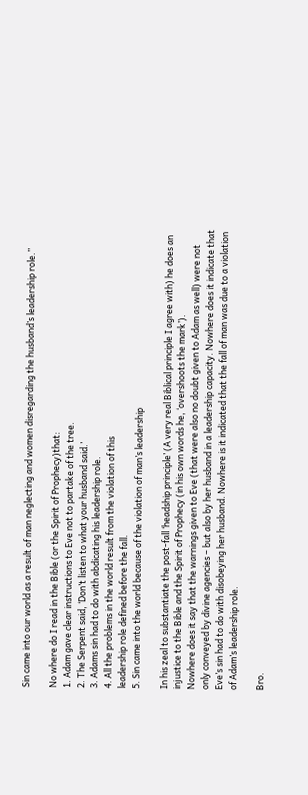Sin came into our world as a result of man neglecting and women disregarding the husband’s leadership role.”

No where do I read in the Bible (or the Spirit of Prophecy)that:
1. Adam gave clear instructions to Eve not to partake of the tree.
2. The Serpent said, ‘Don’t listen to what your husband said.’
3. Adams sin had to do with abdicating his leadership role.
4. All the problems in the world result from the violation of this
leadership role defined before the fall.
5. Sin came into the world because of the violation of man’s leadership

In his zeal to substantiate the post-fall ‘headship principle’ (A very real Biblical principle I agree with) he does an injustice to the Bible and the Spirit of Prophecy (in his own words he, ‘overshoots the mark’).
Nowhere does it say that the warnings given to Eve (that were also no doubt given to Adam as well) were not only conveyed by divine agencies – but also by her husband in a leadership capacity. Nowhere does it indicate that Eve’s sin had to do with disobeying her husband. Nowhere is it indicated that the fall of man was due to a violation of Adam’s leadership role.

Bro.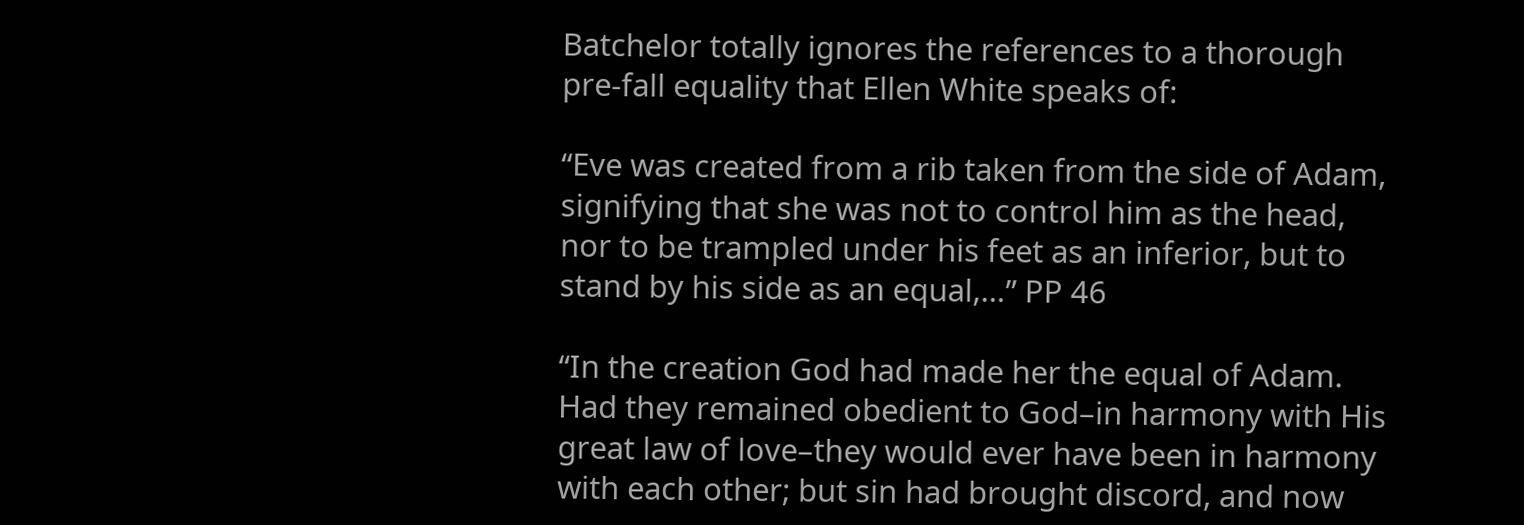Batchelor totally ignores the references to a thorough pre-fall equality that Ellen White speaks of:

“Eve was created from a rib taken from the side of Adam, signifying that she was not to control him as the head, nor to be trampled under his feet as an inferior, but to stand by his side as an equal,…” PP 46

“In the creation God had made her the equal of Adam. Had they remained obedient to God–in harmony with His great law of love–they would ever have been in harmony with each other; but sin had brought discord, and now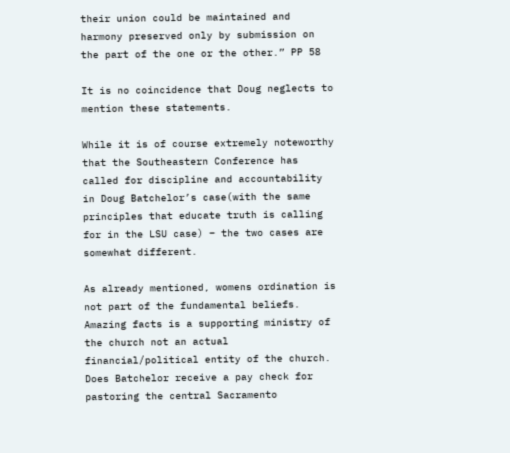their union could be maintained and harmony preserved only by submission on the part of the one or the other.” PP 58

It is no coincidence that Doug neglects to mention these statements.

While it is of course extremely noteworthy that the Southeastern Conference has called for discipline and accountability in Doug Batchelor’s case(with the same principles that educate truth is calling for in the LSU case) – the two cases are somewhat different.

As already mentioned, womens ordination is not part of the fundamental beliefs. Amazing facts is a supporting ministry of the church not an actual financial/political entity of the church. Does Batchelor receive a pay check for pastoring the central Sacramento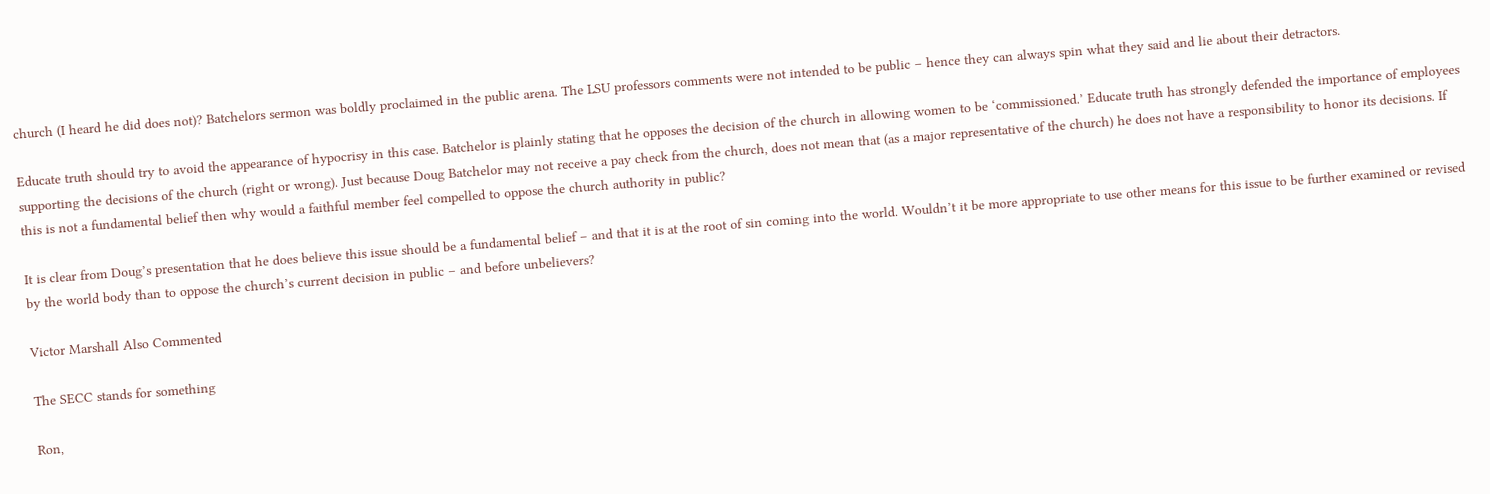church (I heard he did does not)? Batchelors sermon was boldly proclaimed in the public arena. The LSU professors comments were not intended to be public – hence they can always spin what they said and lie about their detractors.

Educate truth should try to avoid the appearance of hypocrisy in this case. Batchelor is plainly stating that he opposes the decision of the church in allowing women to be ‘commissioned.’ Educate truth has strongly defended the importance of employees supporting the decisions of the church (right or wrong). Just because Doug Batchelor may not receive a pay check from the church, does not mean that (as a major representative of the church) he does not have a responsibility to honor its decisions. If this is not a fundamental belief then why would a faithful member feel compelled to oppose the church authority in public?

It is clear from Doug’s presentation that he does believe this issue should be a fundamental belief – and that it is at the root of sin coming into the world. Wouldn’t it be more appropriate to use other means for this issue to be further examined or revised by the world body than to oppose the church’s current decision in public – and before unbelievers?

Victor Marshall Also Commented

The SECC stands for something

Ron,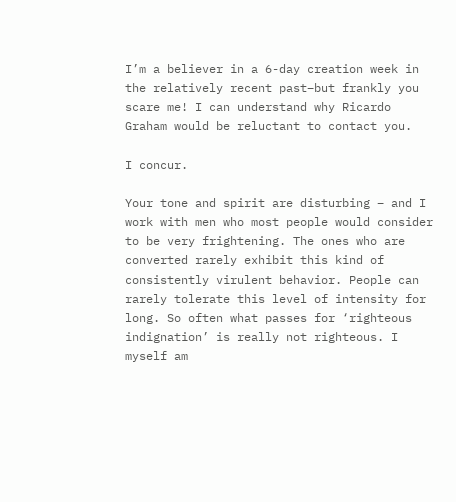I’m a believer in a 6-day creation week in the relatively recent past–but frankly you scare me! I can understand why Ricardo Graham would be reluctant to contact you.

I concur.

Your tone and spirit are disturbing – and I work with men who most people would consider to be very frightening. The ones who are converted rarely exhibit this kind of consistently virulent behavior. People can rarely tolerate this level of intensity for long. So often what passes for ‘righteous indignation’ is really not righteous. I myself am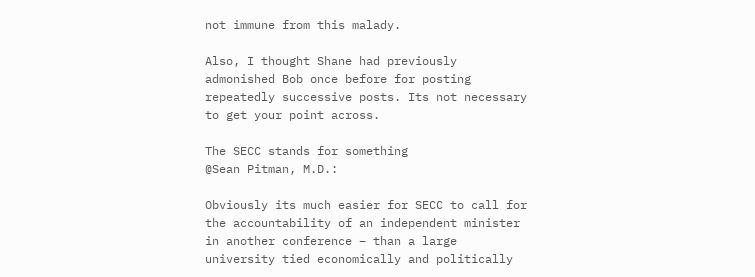not immune from this malady.

Also, I thought Shane had previously admonished Bob once before for posting repeatedly successive posts. Its not necessary to get your point across.

The SECC stands for something
@Sean Pitman, M.D.:

Obviously its much easier for SECC to call for the accountability of an independent minister in another conference – than a large university tied economically and politically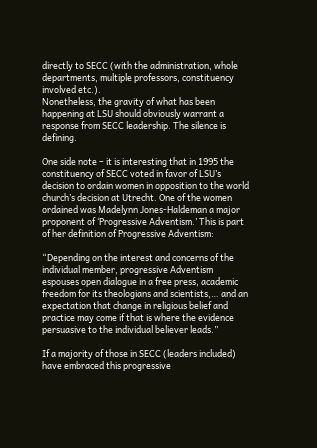directly to SECC (with the administration, whole departments, multiple professors, constituency involved etc.).
Nonetheless, the gravity of what has been happening at LSU should obviously warrant a response from SECC leadership. The silence is defining.

One side note – it is interesting that in 1995 the constituency of SECC voted in favor of LSU’s decision to ordain women in opposition to the world church’s decision at Utrecht. One of the women ordained was Madelynn Jones-Haldeman a major proponent of ‘Progressive Adventism.’ This is part of her definition of Progressive Adventism:

“Depending on the interest and concerns of the individual member, progressive Adventism espouses open dialogue in a free press, academic freedom for its theologians and scientists,… and an expectation that change in religious belief and practice may come if that is where the evidence persuasive to the individual believer leads.”

If a majority of those in SECC (leaders included) have embraced this progressive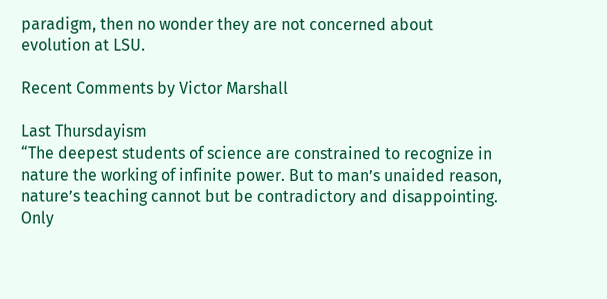paradigm, then no wonder they are not concerned about evolution at LSU.

Recent Comments by Victor Marshall

Last Thursdayism
“The deepest students of science are constrained to recognize in nature the working of infinite power. But to man’s unaided reason, nature’s teaching cannot but be contradictory and disappointing. Only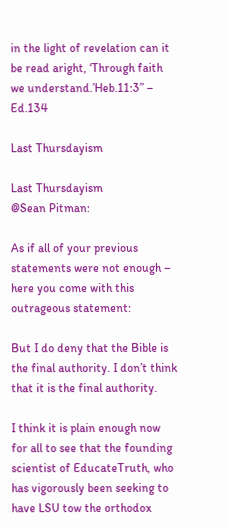in the light of revelation can it be read aright, ‘Through faith we understand.’Heb.11:3” – Ed.134

Last Thursdayism

Last Thursdayism
@Sean Pitman:

As if all of your previous statements were not enough – here you come with this outrageous statement:

But I do deny that the Bible is the final authority. I don’t think that it is the final authority.

I think it is plain enough now for all to see that the founding scientist of EducateTruth, who has vigorously been seeking to have LSU tow the orthodox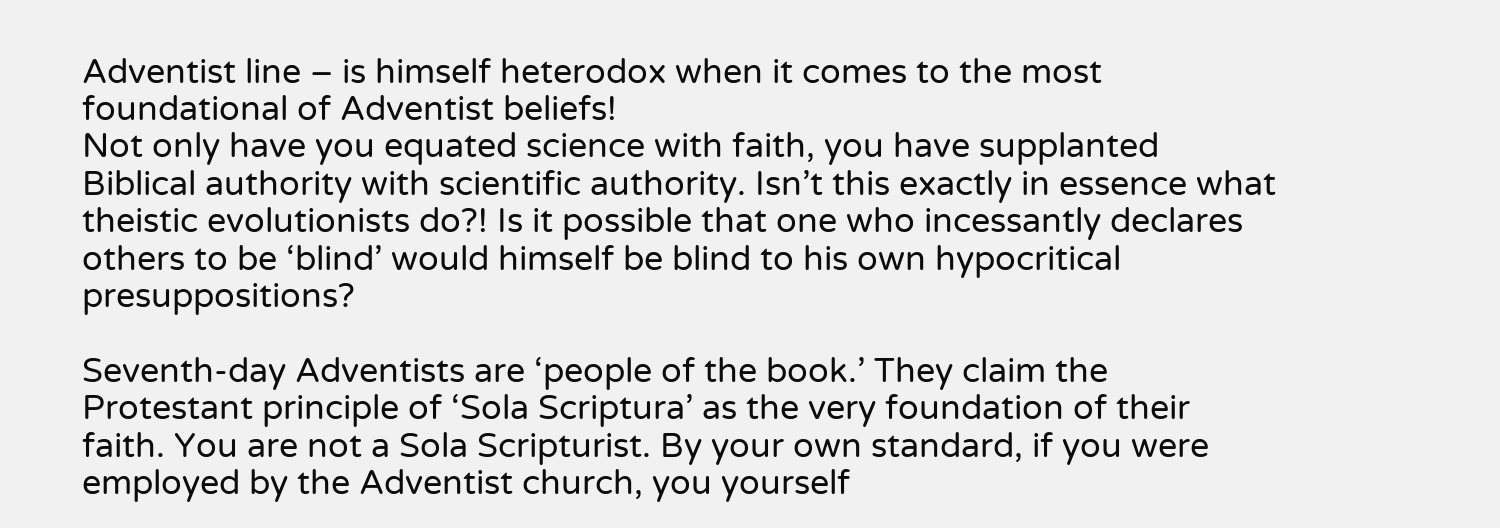Adventist line – is himself heterodox when it comes to the most foundational of Adventist beliefs!
Not only have you equated science with faith, you have supplanted Biblical authority with scientific authority. Isn’t this exactly in essence what theistic evolutionists do?! Is it possible that one who incessantly declares others to be ‘blind’ would himself be blind to his own hypocritical presuppositions?

Seventh-day Adventists are ‘people of the book.’ They claim the Protestant principle of ‘Sola Scriptura’ as the very foundation of their faith. You are not a Sola Scripturist. By your own standard, if you were employed by the Adventist church, you yourself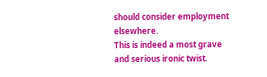should consider employment elsewhere.
This is indeed a most grave and serious ironic twist.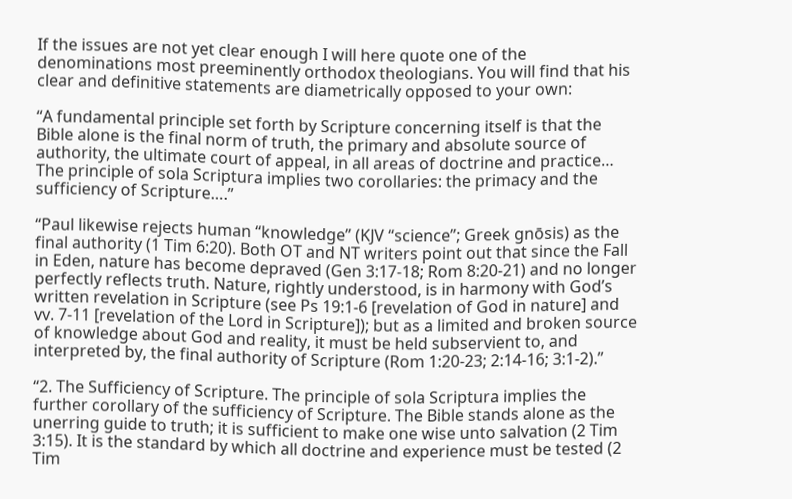If the issues are not yet clear enough I will here quote one of the denominations most preeminently orthodox theologians. You will find that his clear and definitive statements are diametrically opposed to your own:

“A fundamental principle set forth by Scripture concerning itself is that the Bible alone is the final norm of truth, the primary and absolute source of authority, the ultimate court of appeal, in all areas of doctrine and practice… The principle of sola Scriptura implies two corollaries: the primacy and the sufficiency of Scripture….”

“Paul likewise rejects human “knowledge” (KJV “science”; Greek gnōsis) as the final authority (1 Tim 6:20). Both OT and NT writers point out that since the Fall in Eden, nature has become depraved (Gen 3:17-18; Rom 8:20-21) and no longer perfectly reflects truth. Nature, rightly understood, is in harmony with God’s written revelation in Scripture (see Ps 19:1-6 [revelation of God in nature] and vv. 7-11 [revelation of the Lord in Scripture]); but as a limited and broken source of knowledge about God and reality, it must be held subservient to, and interpreted by, the final authority of Scripture (Rom 1:20-23; 2:14-16; 3:1-2).”

“2. The Sufficiency of Scripture. The principle of sola Scriptura implies the further corollary of the sufficiency of Scripture. The Bible stands alone as the unerring guide to truth; it is sufficient to make one wise unto salvation (2 Tim 3:15). It is the standard by which all doctrine and experience must be tested (2 Tim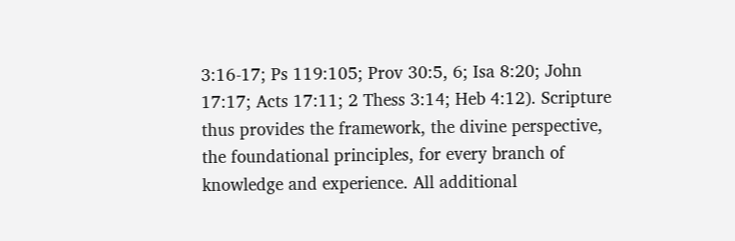3:16-17; Ps 119:105; Prov 30:5, 6; Isa 8:20; John 17:17; Acts 17:11; 2 Thess 3:14; Heb 4:12). Scripture thus provides the framework, the divine perspective, the foundational principles, for every branch of knowledge and experience. All additional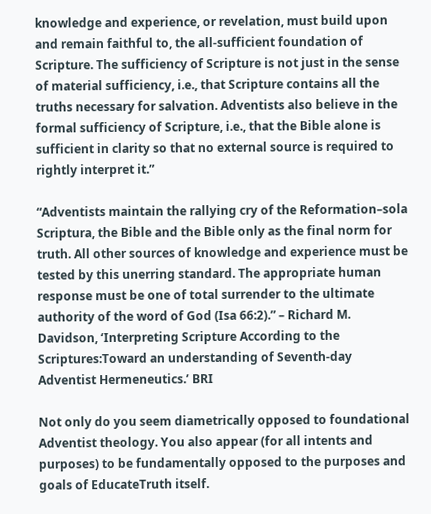knowledge and experience, or revelation, must build upon and remain faithful to, the all-sufficient foundation of Scripture. The sufficiency of Scripture is not just in the sense of material sufficiency, i.e., that Scripture contains all the truths necessary for salvation. Adventists also believe in the formal sufficiency of Scripture, i.e., that the Bible alone is sufficient in clarity so that no external source is required to rightly interpret it.”

“Adventists maintain the rallying cry of the Reformation–sola Scriptura, the Bible and the Bible only as the final norm for truth. All other sources of knowledge and experience must be tested by this unerring standard. The appropriate human response must be one of total surrender to the ultimate authority of the word of God (Isa 66:2).” – Richard M. Davidson, ‘Interpreting Scripture According to the Scriptures:Toward an understanding of Seventh-day Adventist Hermeneutics.’ BRI

Not only do you seem diametrically opposed to foundational Adventist theology. You also appear (for all intents and purposes) to be fundamentally opposed to the purposes and goals of EducateTruth itself.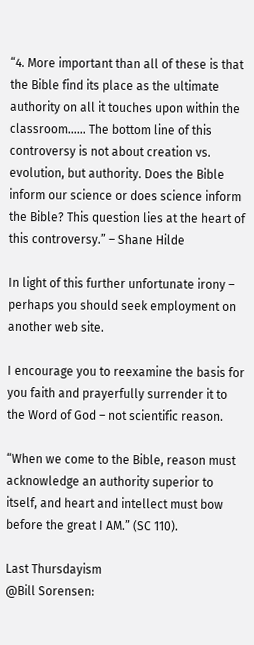“4. More important than all of these is that the Bible find its place as the ultimate authority on all it touches upon within the classroom…… The bottom line of this controversy is not about creation vs. evolution, but authority. Does the Bible inform our science or does science inform the Bible? This question lies at the heart of this controversy.” – Shane Hilde

In light of this further unfortunate irony – perhaps you should seek employment on another web site.

I encourage you to reexamine the basis for you faith and prayerfully surrender it to the Word of God – not scientific reason.

“When we come to the Bible, reason must acknowledge an authority superior to itself, and heart and intellect must bow before the great I AM.” (SC 110).

Last Thursdayism
@Bill Sorensen: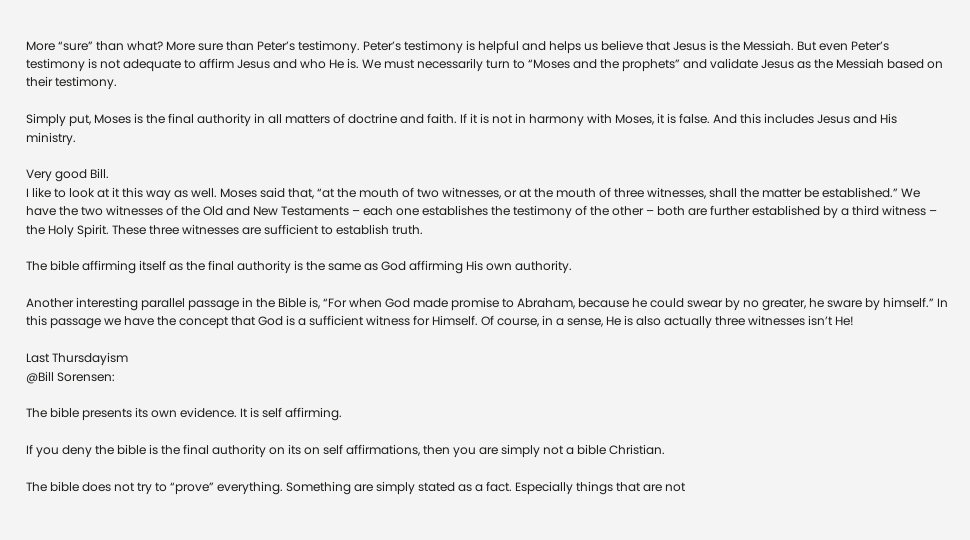More “sure” than what? More sure than Peter’s testimony. Peter’s testimony is helpful and helps us believe that Jesus is the Messiah. But even Peter’s testimony is not adequate to affirm Jesus and who He is. We must necessarily turn to “Moses and the prophets” and validate Jesus as the Messiah based on their testimony.

Simply put, Moses is the final authority in all matters of doctrine and faith. If it is not in harmony with Moses, it is false. And this includes Jesus and His ministry.

Very good Bill.
I like to look at it this way as well. Moses said that, “at the mouth of two witnesses, or at the mouth of three witnesses, shall the matter be established.” We have the two witnesses of the Old and New Testaments – each one establishes the testimony of the other – both are further established by a third witness – the Holy Spirit. These three witnesses are sufficient to establish truth.

The bible affirming itself as the final authority is the same as God affirming His own authority.

Another interesting parallel passage in the Bible is, “For when God made promise to Abraham, because he could swear by no greater, he sware by himself.” In this passage we have the concept that God is a sufficient witness for Himself. Of course, in a sense, He is also actually three witnesses isn’t He!

Last Thursdayism
@Bill Sorensen:

The bible presents its own evidence. It is self affirming.

If you deny the bible is the final authority on its on self affirmations, then you are simply not a bible Christian.

The bible does not try to “prove” everything. Something are simply stated as a fact. Especially things that are not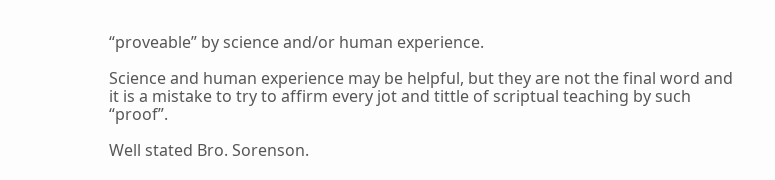“proveable” by science and/or human experience.

Science and human experience may be helpful, but they are not the final word and it is a mistake to try to affirm every jot and tittle of scriptual teaching by such “proof”.

Well stated Bro. Sorenson.